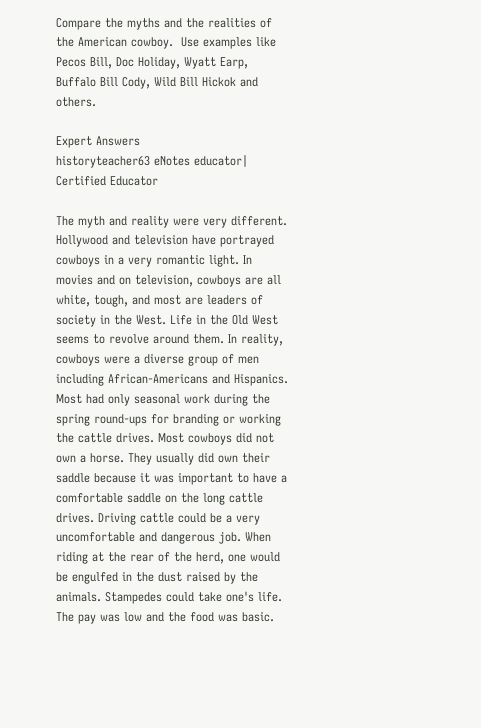Compare the myths and the realities of the American cowboy.  Use examples like Pecos Bill, Doc Holiday, Wyatt Earp, Buffalo Bill Cody, Wild Bill Hickok and others.

Expert Answers
historyteacher63 eNotes educator| Certified Educator

The myth and reality were very different. Hollywood and television have portrayed cowboys in a very romantic light. In movies and on television, cowboys are all white, tough, and most are leaders of society in the West. Life in the Old West seems to revolve around them. In reality, cowboys were a diverse group of men including African-Americans and Hispanics. Most had only seasonal work during the spring round-ups for branding or working the cattle drives. Most cowboys did not own a horse. They usually did own their saddle because it was important to have a comfortable saddle on the long cattle drives. Driving cattle could be a very uncomfortable and dangerous job. When riding at the rear of the herd, one would be engulfed in the dust raised by the animals. Stampedes could take one's life. The pay was low and the food was basic.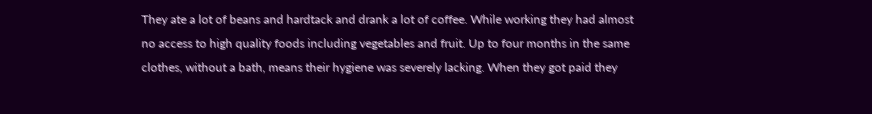They ate a lot of beans and hardtack and drank a lot of coffee. While working they had almost no access to high quality foods including vegetables and fruit. Up to four months in the same clothes, without a bath, means their hygiene was severely lacking. When they got paid they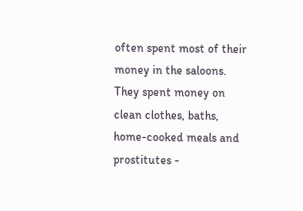often spent most of their money in the saloons. They spent money on clean clothes, baths, home-cooked meals and prostitutes -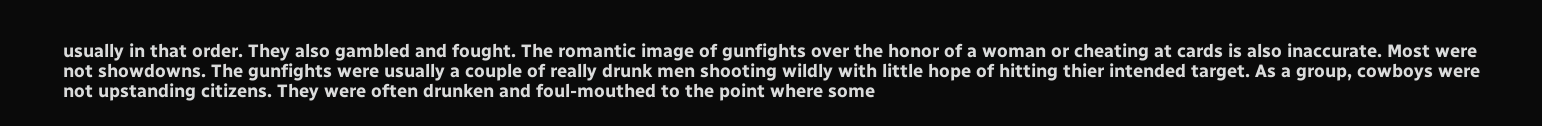usually in that order. They also gambled and fought. The romantic image of gunfights over the honor of a woman or cheating at cards is also inaccurate. Most were not showdowns. The gunfights were usually a couple of really drunk men shooting wildly with little hope of hitting thier intended target. As a group, cowboys were not upstanding citizens. They were often drunken and foul-mouthed to the point where some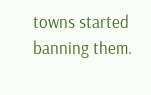towns started banning them.